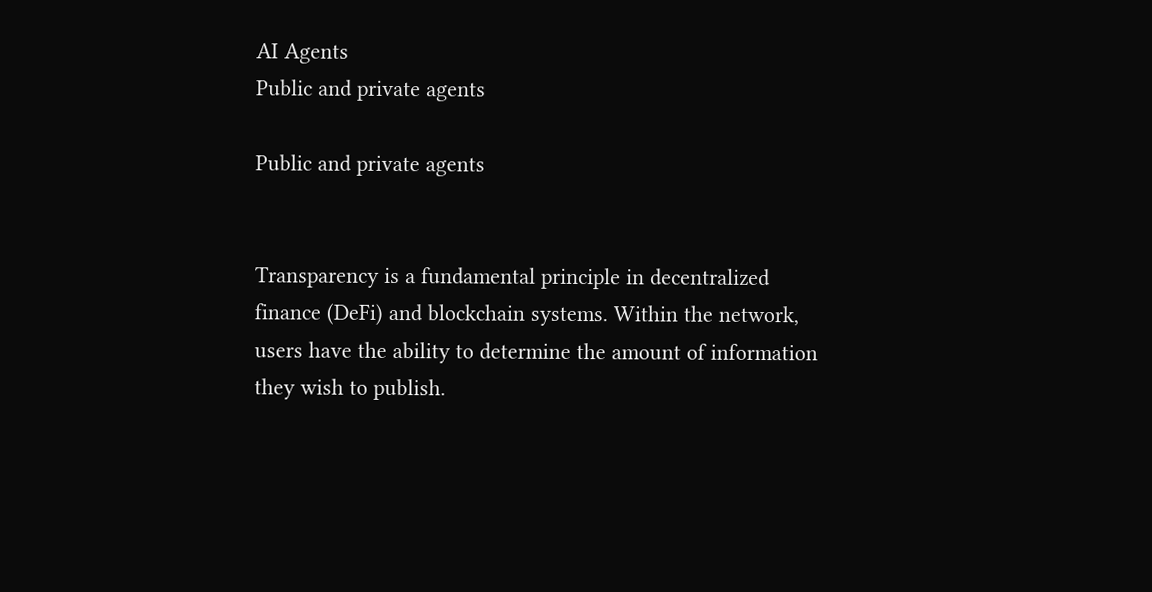AI Agents
Public and private agents

Public and private agents


Transparency is a fundamental principle in decentralized finance (DeFi) and blockchain systems. Within the network, users have the ability to determine the amount of information they wish to publish.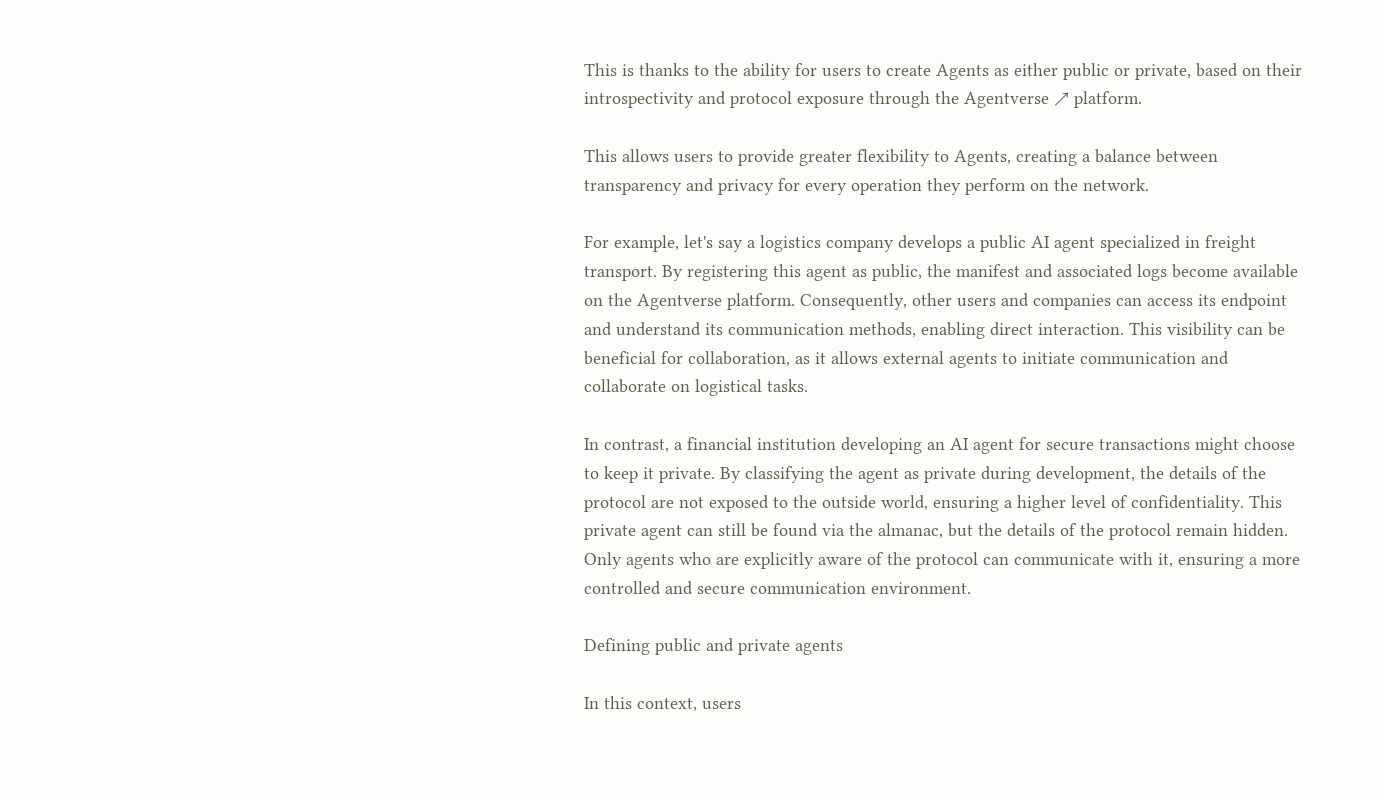This is thanks to the ability for users to create Agents as either public or private, based on their introspectivity and protocol exposure through the Agentverse ↗ platform.

This allows users to provide greater flexibility to Agents, creating a balance between transparency and privacy for every operation they perform on the network.

For example, let's say a logistics company develops a public AI agent specialized in freight transport. By registering this agent as public, the manifest and associated logs become available on the Agentverse platform. Consequently, other users and companies can access its endpoint and understand its communication methods, enabling direct interaction. This visibility can be beneficial for collaboration, as it allows external agents to initiate communication and collaborate on logistical tasks.

In contrast, a financial institution developing an AI agent for secure transactions might choose to keep it private. By classifying the agent as private during development, the details of the protocol are not exposed to the outside world, ensuring a higher level of confidentiality. This private agent can still be found via the almanac, but the details of the protocol remain hidden. Only agents who are explicitly aware of the protocol can communicate with it, ensuring a more controlled and secure communication environment.

Defining public and private agents

In this context, users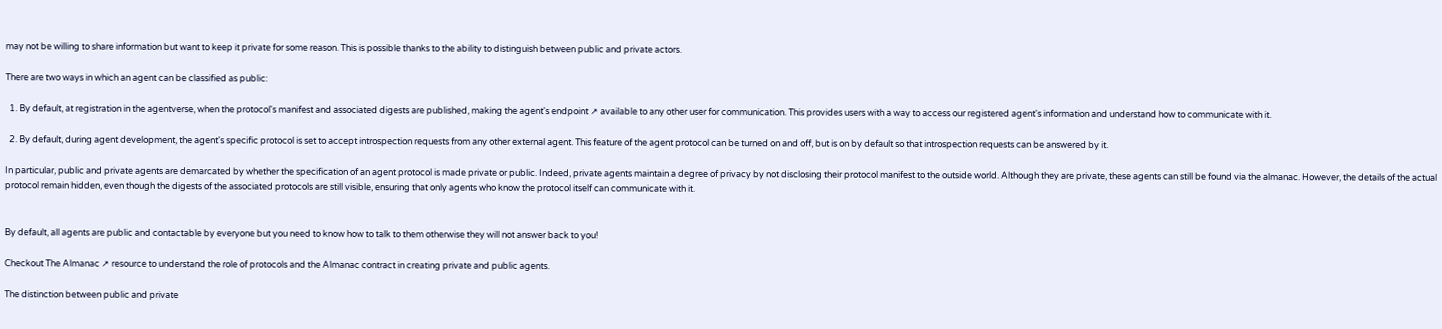may not be willing to share information but want to keep it private for some reason. This is possible thanks to the ability to distinguish between public and private actors.

There are two ways in which an agent can be classified as public:

  1. By default, at registration in the agentverse, when the protocol's manifest and associated digests are published, making the agent's endpoint ↗ available to any other user for communication. This provides users with a way to access our registered agent's information and understand how to communicate with it.

  2. By default, during agent development, the agent's specific protocol is set to accept introspection requests from any other external agent. This feature of the agent protocol can be turned on and off, but is on by default so that introspection requests can be answered by it.

In particular, public and private agents are demarcated by whether the specification of an agent protocol is made private or public. Indeed, private agents maintain a degree of privacy by not disclosing their protocol manifest to the outside world. Although they are private, these agents can still be found via the almanac. However, the details of the actual protocol remain hidden, even though the digests of the associated protocols are still visible, ensuring that only agents who know the protocol itself can communicate with it.


By default, all agents are public and contactable by everyone but you need to know how to talk to them otherwise they will not answer back to you!

Checkout The Almanac ↗ resource to understand the role of protocols and the Almanac contract in creating private and public agents.

The distinction between public and private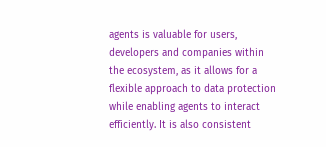agents is valuable for users, developers and companies within the ecosystem, as it allows for a flexible approach to data protection while enabling agents to interact efficiently. It is also consistent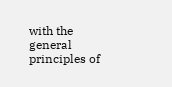with the general principles of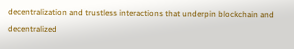decentralization and trustless interactions that underpin blockchain and decentralized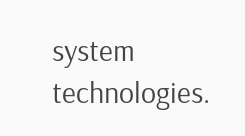system technologies.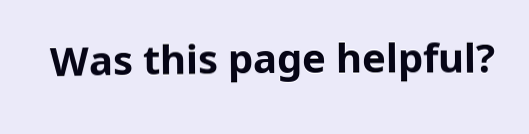Was this page helpful?